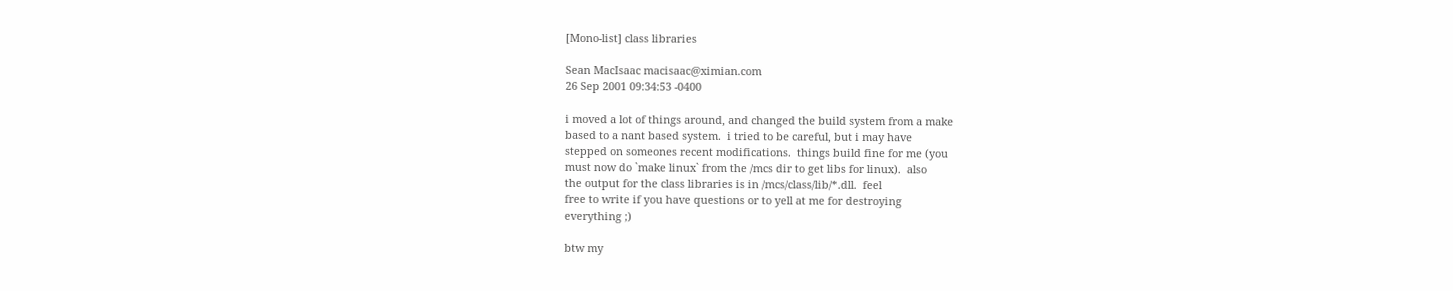[Mono-list] class libraries

Sean MacIsaac macisaac@ximian.com
26 Sep 2001 09:34:53 -0400

i moved a lot of things around, and changed the build system from a make
based to a nant based system.  i tried to be careful, but i may have
stepped on someones recent modifications.  things build fine for me (you
must now do `make linux` from the /mcs dir to get libs for linux).  also
the output for the class libraries is in /mcs/class/lib/*.dll.  feel
free to write if you have questions or to yell at me for destroying
everything ;)

btw my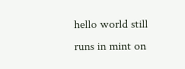hello world still runs in mint on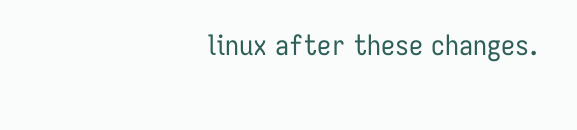linux after these changes.